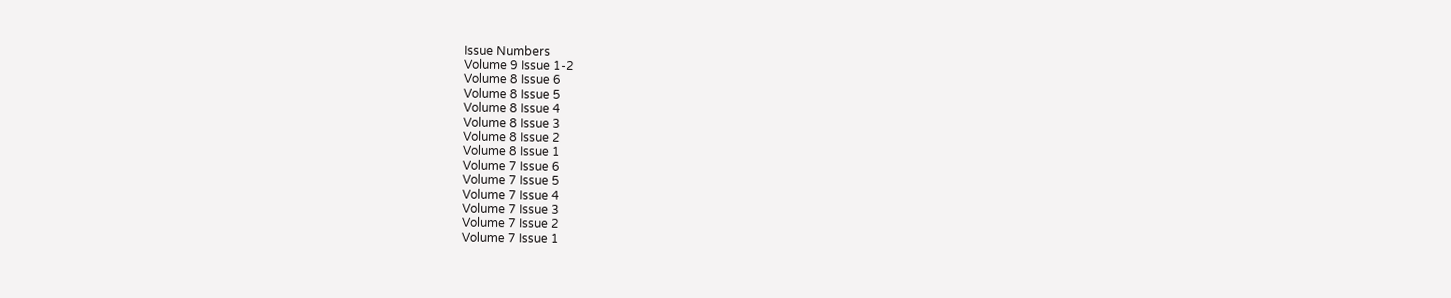Issue Numbers
Volume 9 Issue 1-2
Volume 8 Issue 6
Volume 8 Issue 5
Volume 8 Issue 4
Volume 8 Issue 3
Volume 8 Issue 2
Volume 8 Issue 1
Volume 7 Issue 6
Volume 7 Issue 5
Volume 7 Issue 4
Volume 7 Issue 3
Volume 7 Issue 2
Volume 7 Issue 1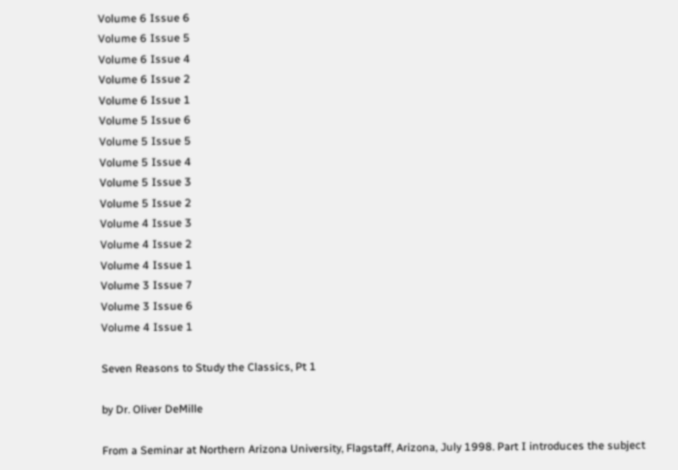Volume 6 Issue 6
Volume 6 Issue 5
Volume 6 Issue 4
Volume 6 Issue 2
Volume 6 Issue 1
Volume 5 Issue 6
Volume 5 Issue 5
Volume 5 Issue 4
Volume 5 Issue 3
Volume 5 Issue 2
Volume 4 Issue 3
Volume 4 Issue 2
Volume 4 Issue 1
Volume 3 Issue 7
Volume 3 Issue 6
Volume 4 Issue 1

Seven Reasons to Study the Classics, Pt 1

by Dr. Oliver DeMille

From a Seminar at Northern Arizona University, Flagstaff, Arizona, July 1998. Part I introduces the subject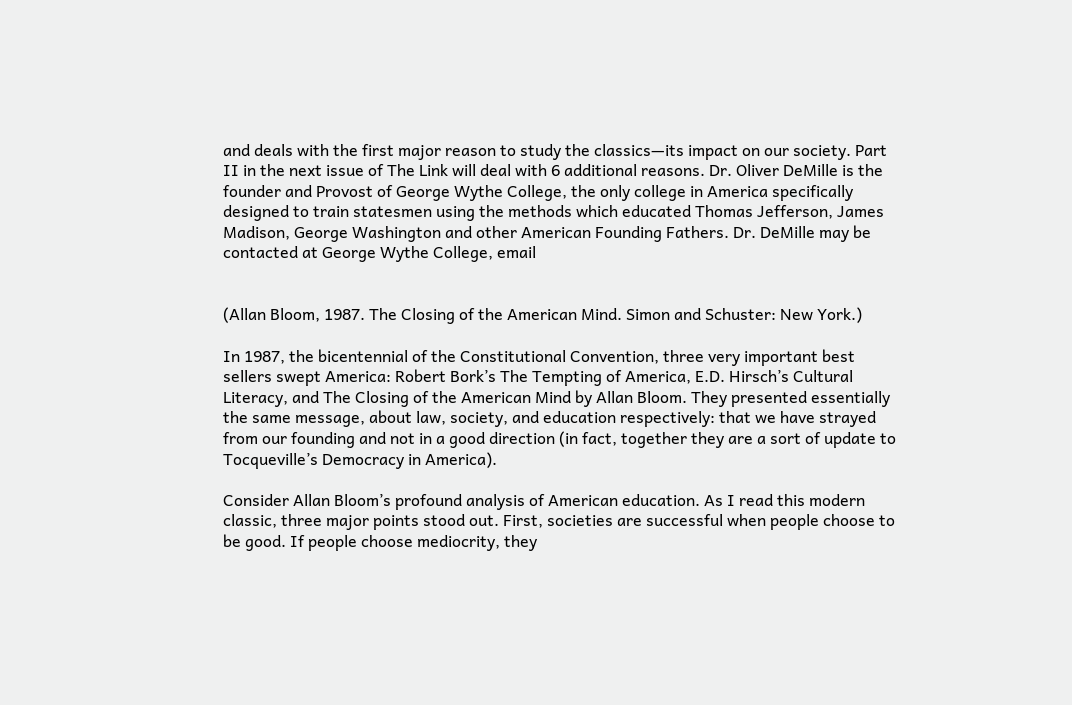and deals with the first major reason to study the classics—its impact on our society. Part II in the next issue of The Link will deal with 6 additional reasons. Dr. Oliver DeMille is the founder and Provost of George Wythe College, the only college in America specifically designed to train statesmen using the methods which educated Thomas Jefferson, James Madison, George Washington and other American Founding Fathers. Dr. DeMille may be contacted at George Wythe College, email


(Allan Bloom, 1987. The Closing of the American Mind. Simon and Schuster: New York.)

In 1987, the bicentennial of the Constitutional Convention, three very important best sellers swept America: Robert Bork’s The Tempting of America, E.D. Hirsch’s Cultural Literacy, and The Closing of the American Mind by Allan Bloom. They presented essentially the same message, about law, society, and education respectively: that we have strayed from our founding and not in a good direction (in fact, together they are a sort of update to Tocqueville’s Democracy in America).

Consider Allan Bloom’s profound analysis of American education. As I read this modern classic, three major points stood out. First, societies are successful when people choose to be good. If people choose mediocrity, they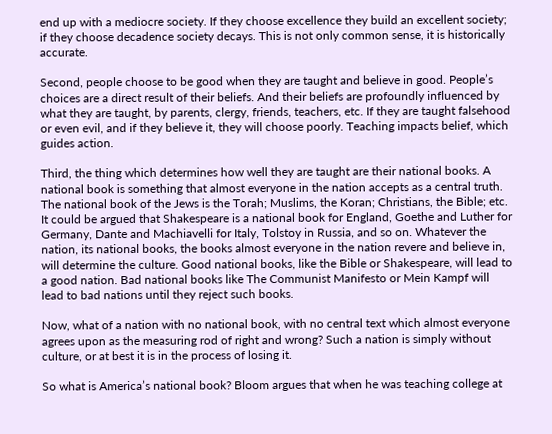end up with a mediocre society. If they choose excellence they build an excellent society; if they choose decadence society decays. This is not only common sense, it is historically accurate.

Second, people choose to be good when they are taught and believe in good. People’s choices are a direct result of their beliefs. And their beliefs are profoundly influenced by what they are taught, by parents, clergy, friends, teachers, etc. If they are taught falsehood or even evil, and if they believe it, they will choose poorly. Teaching impacts belief, which guides action.

Third, the thing which determines how well they are taught are their national books. A national book is something that almost everyone in the nation accepts as a central truth. The national book of the Jews is the Torah; Muslims, the Koran; Christians, the Bible; etc. It could be argued that Shakespeare is a national book for England, Goethe and Luther for Germany, Dante and Machiavelli for Italy, Tolstoy in Russia, and so on. Whatever the nation, its national books, the books almost everyone in the nation revere and believe in, will determine the culture. Good national books, like the Bible or Shakespeare, will lead to a good nation. Bad national books like The Communist Manifesto or Mein Kampf will lead to bad nations until they reject such books.

Now, what of a nation with no national book, with no central text which almost everyone agrees upon as the measuring rod of right and wrong? Such a nation is simply without culture, or at best it is in the process of losing it.

So what is America’s national book? Bloom argues that when he was teaching college at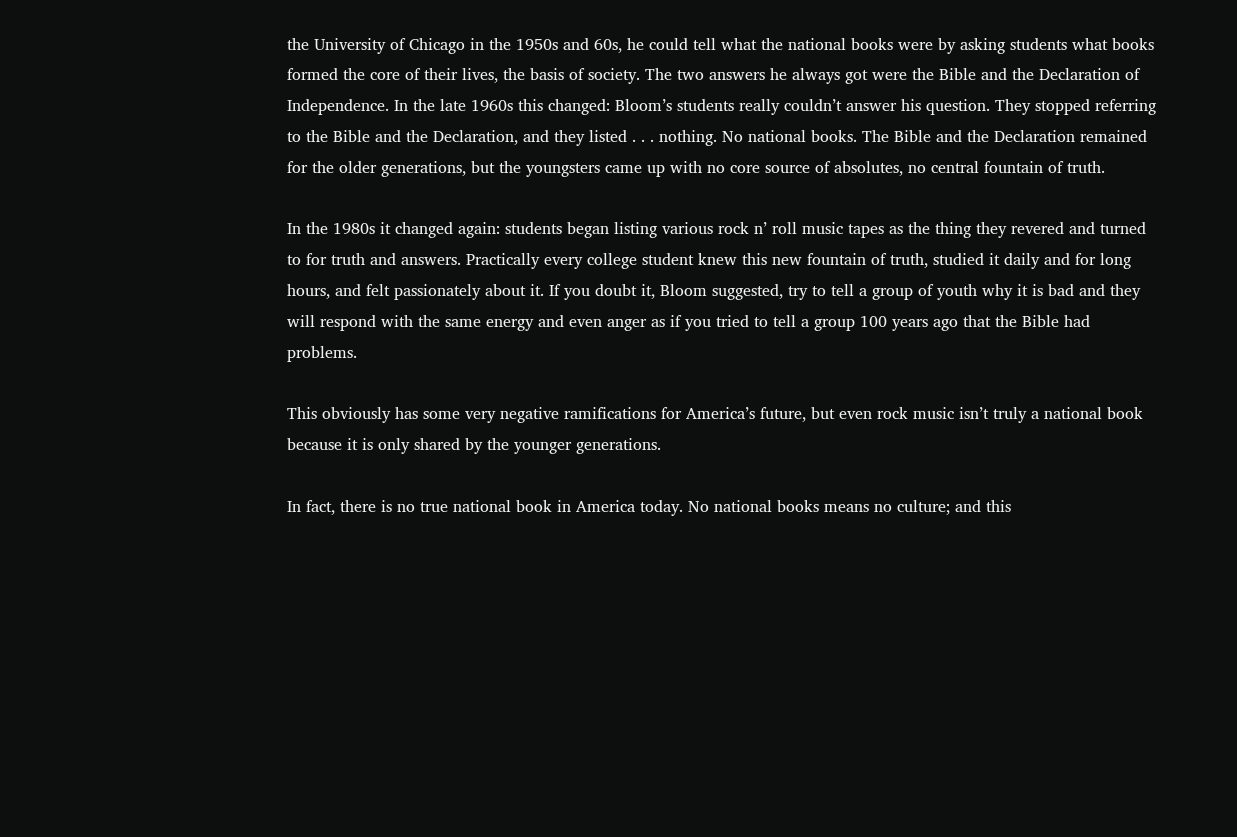the University of Chicago in the 1950s and 60s, he could tell what the national books were by asking students what books formed the core of their lives, the basis of society. The two answers he always got were the Bible and the Declaration of Independence. In the late 1960s this changed: Bloom’s students really couldn’t answer his question. They stopped referring to the Bible and the Declaration, and they listed . . . nothing. No national books. The Bible and the Declaration remained for the older generations, but the youngsters came up with no core source of absolutes, no central fountain of truth.

In the 1980s it changed again: students began listing various rock n’ roll music tapes as the thing they revered and turned to for truth and answers. Practically every college student knew this new fountain of truth, studied it daily and for long hours, and felt passionately about it. If you doubt it, Bloom suggested, try to tell a group of youth why it is bad and they will respond with the same energy and even anger as if you tried to tell a group 100 years ago that the Bible had problems.

This obviously has some very negative ramifications for America’s future, but even rock music isn’t truly a national book because it is only shared by the younger generations.

In fact, there is no true national book in America today. No national books means no culture; and this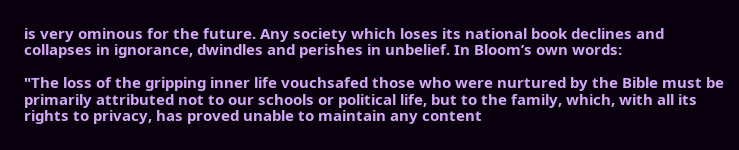is very ominous for the future. Any society which loses its national book declines and collapses in ignorance, dwindles and perishes in unbelief. In Bloom’s own words:

"The loss of the gripping inner life vouchsafed those who were nurtured by the Bible must be primarily attributed not to our schools or political life, but to the family, which, with all its rights to privacy, has proved unable to maintain any content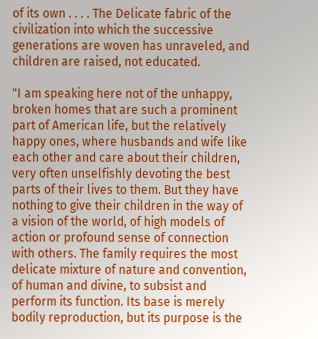of its own . . . . The Delicate fabric of the civilization into which the successive generations are woven has unraveled, and children are raised, not educated.

"I am speaking here not of the unhappy, broken homes that are such a prominent part of American life, but the relatively happy ones, where husbands and wife like each other and care about their children, very often unselfishly devoting the best parts of their lives to them. But they have nothing to give their children in the way of a vision of the world, of high models of action or profound sense of connection with others. The family requires the most delicate mixture of nature and convention, of human and divine, to subsist and perform its function. Its base is merely bodily reproduction, but its purpose is the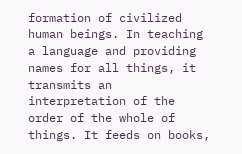formation of civilized human beings. In teaching a language and providing names for all things, it transmits an interpretation of the order of the whole of things. It feeds on books,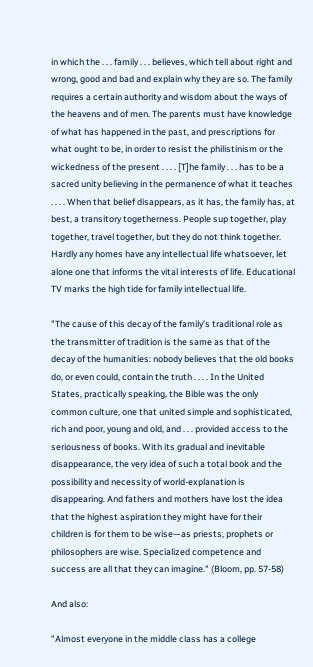in which the . . . family . . . believes, which tell about right and wrong, good and bad and explain why they are so. The family requires a certain authority and wisdom about the ways of the heavens and of men. The parents must have knowledge of what has happened in the past, and prescriptions for what ought to be, in order to resist the philistinism or the wickedness of the present . . . . [T]he family . . . has to be a sacred unity believing in the permanence of what it teaches . . . . When that belief disappears, as it has, the family has, at best, a transitory togetherness. People sup together, play together, travel together, but they do not think together. Hardly any homes have any intellectual life whatsoever, let alone one that informs the vital interests of life. Educational TV marks the high tide for family intellectual life.

"The cause of this decay of the family’s traditional role as the transmitter of tradition is the same as that of the decay of the humanities: nobody believes that the old books do, or even could, contain the truth . . . . In the United States, practically speaking, the Bible was the only common culture, one that united simple and sophisticated, rich and poor, young and old, and . . . provided access to the seriousness of books. With its gradual and inevitable disappearance, the very idea of such a total book and the possibility and necessity of world-explanation is disappearing. And fathers and mothers have lost the idea that the highest aspiration they might have for their children is for them to be wise—as priests, prophets or philosophers are wise. Specialized competence and success are all that they can imagine." (Bloom, pp. 57-58)

And also:

"Almost everyone in the middle class has a college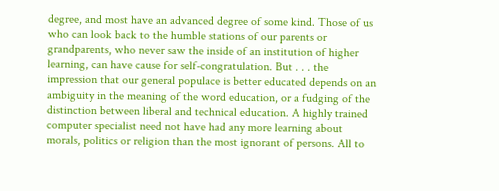degree, and most have an advanced degree of some kind. Those of us who can look back to the humble stations of our parents or grandparents, who never saw the inside of an institution of higher learning, can have cause for self-congratulation. But . . . the impression that our general populace is better educated depends on an ambiguity in the meaning of the word education, or a fudging of the distinction between liberal and technical education. A highly trained computer specialist need not have had any more learning about morals, politics or religion than the most ignorant of persons. All to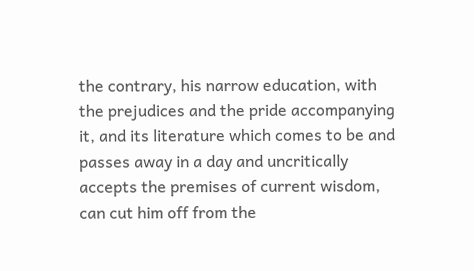the contrary, his narrow education, with the prejudices and the pride accompanying it, and its literature which comes to be and passes away in a day and uncritically accepts the premises of current wisdom, can cut him off from the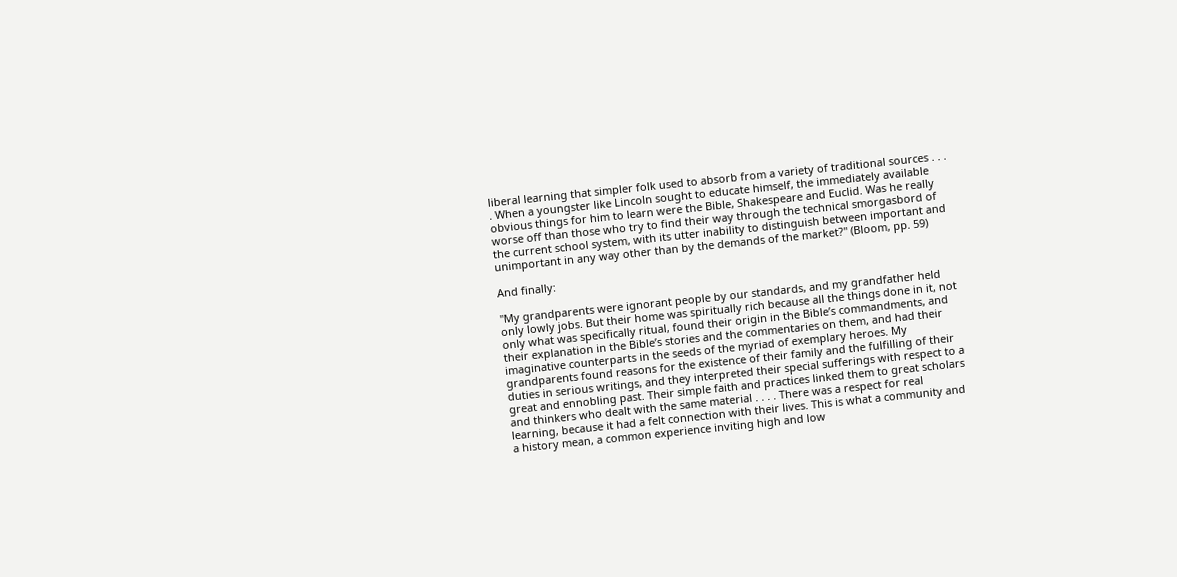liberal learning that simpler folk used to absorb from a variety of traditional sources . . . . When a youngster like Lincoln sought to educate himself, the immediately available obvious things for him to learn were the Bible, Shakespeare and Euclid. Was he really worse off than those who try to find their way through the technical smorgasbord of the current school system, with its utter inability to distinguish between important and unimportant in any way other than by the demands of the market?" (Bloom, pp. 59)

And finally:

"My grandparents were ignorant people by our standards, and my grandfather held only lowly jobs. But their home was spiritually rich because all the things done in it, not only what was specifically ritual, found their origin in the Bible’s commandments, and their explanation in the Bible’s stories and the commentaries on them, and had their imaginative counterparts in the seeds of the myriad of exemplary heroes. My grandparents found reasons for the existence of their family and the fulfilling of their duties in serious writings, and they interpreted their special sufferings with respect to a great and ennobling past. Their simple faith and practices linked them to great scholars and thinkers who dealt with the same material . . . . There was a respect for real learning, because it had a felt connection with their lives. This is what a community and a history mean, a common experience inviting high and low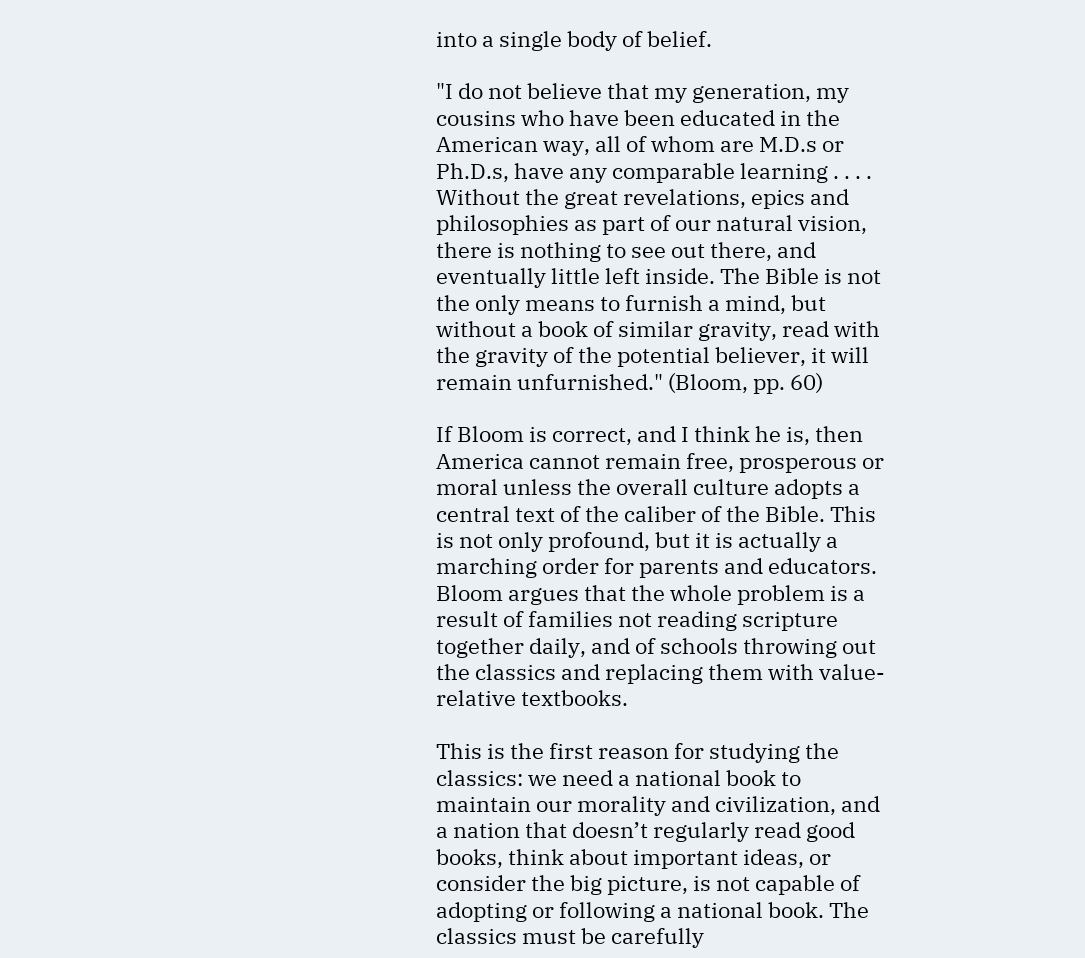into a single body of belief.

"I do not believe that my generation, my cousins who have been educated in the American way, all of whom are M.D.s or Ph.D.s, have any comparable learning . . . . Without the great revelations, epics and philosophies as part of our natural vision, there is nothing to see out there, and eventually little left inside. The Bible is not the only means to furnish a mind, but without a book of similar gravity, read with the gravity of the potential believer, it will remain unfurnished." (Bloom, pp. 60)

If Bloom is correct, and I think he is, then America cannot remain free, prosperous or moral unless the overall culture adopts a central text of the caliber of the Bible. This is not only profound, but it is actually a marching order for parents and educators. Bloom argues that the whole problem is a result of families not reading scripture together daily, and of schools throwing out the classics and replacing them with value-relative textbooks.

This is the first reason for studying the classics: we need a national book to maintain our morality and civilization, and a nation that doesn’t regularly read good books, think about important ideas, or consider the big picture, is not capable of adopting or following a national book. The classics must be carefully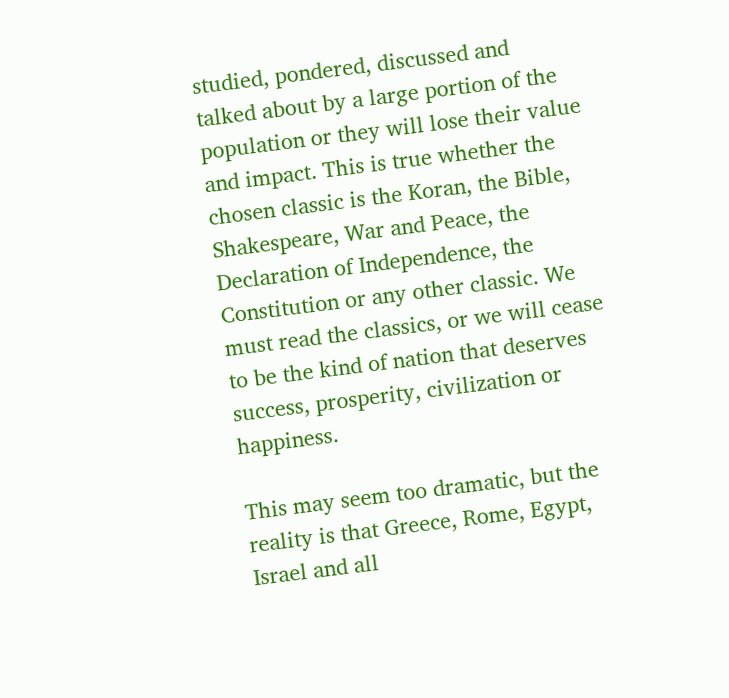studied, pondered, discussed and talked about by a large portion of the population or they will lose their value and impact. This is true whether the chosen classic is the Koran, the Bible, Shakespeare, War and Peace, the Declaration of Independence, the Constitution or any other classic. We must read the classics, or we will cease to be the kind of nation that deserves success, prosperity, civilization or happiness.

This may seem too dramatic, but the reality is that Greece, Rome, Egypt, Israel and all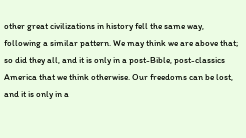other great civilizations in history fell the same way, following a similar pattern. We may think we are above that; so did they all, and it is only in a post-Bible, post-classics America that we think otherwise. Our freedoms can be lost, and it is only in a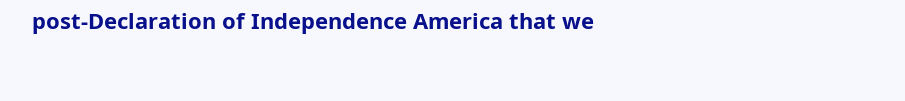post-Declaration of Independence America that we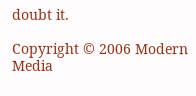doubt it.

Copyright © 2006 Modern Media